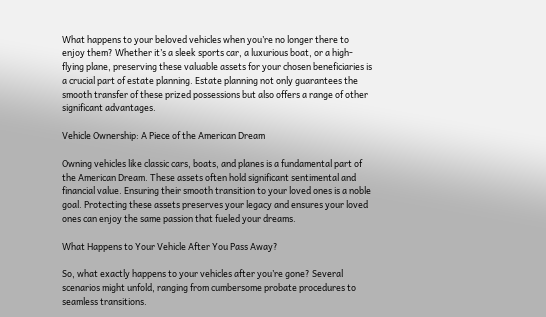What happens to your beloved vehicles when you’re no longer there to enjoy them? Whether it’s a sleek sports car, a luxurious boat, or a high-flying plane, preserving these valuable assets for your chosen beneficiaries is a crucial part of estate planning. Estate planning not only guarantees the smooth transfer of these prized possessions but also offers a range of other significant advantages.

Vehicle Ownership: A Piece of the American Dream

Owning vehicles like classic cars, boats, and planes is a fundamental part of the American Dream. These assets often hold significant sentimental and financial value. Ensuring their smooth transition to your loved ones is a noble goal. Protecting these assets preserves your legacy and ensures your loved ones can enjoy the same passion that fueled your dreams.

What Happens to Your Vehicle After You Pass Away?

So, what exactly happens to your vehicles after you’re gone? Several scenarios might unfold, ranging from cumbersome probate procedures to seamless transitions.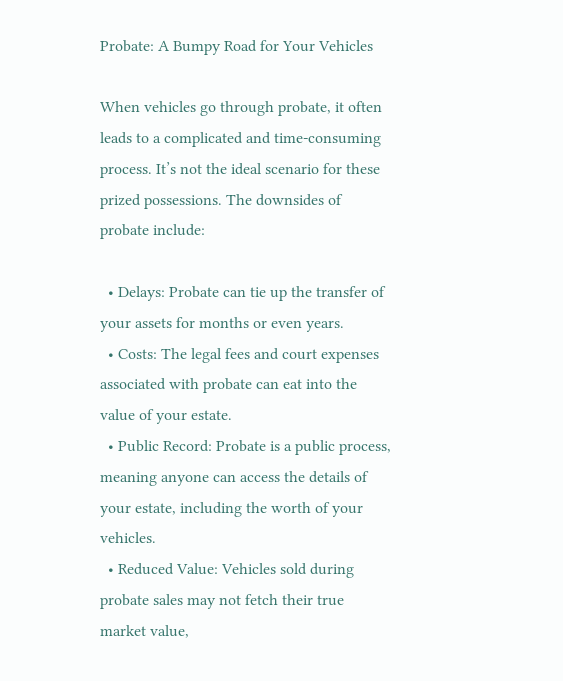Probate: A Bumpy Road for Your Vehicles

When vehicles go through probate, it often leads to a complicated and time-consuming process. It’s not the ideal scenario for these prized possessions. The downsides of probate include:

  • Delays: Probate can tie up the transfer of your assets for months or even years.
  • Costs: The legal fees and court expenses associated with probate can eat into the value of your estate.
  • Public Record: Probate is a public process, meaning anyone can access the details of your estate, including the worth of your vehicles.
  • Reduced Value: Vehicles sold during probate sales may not fetch their true market value,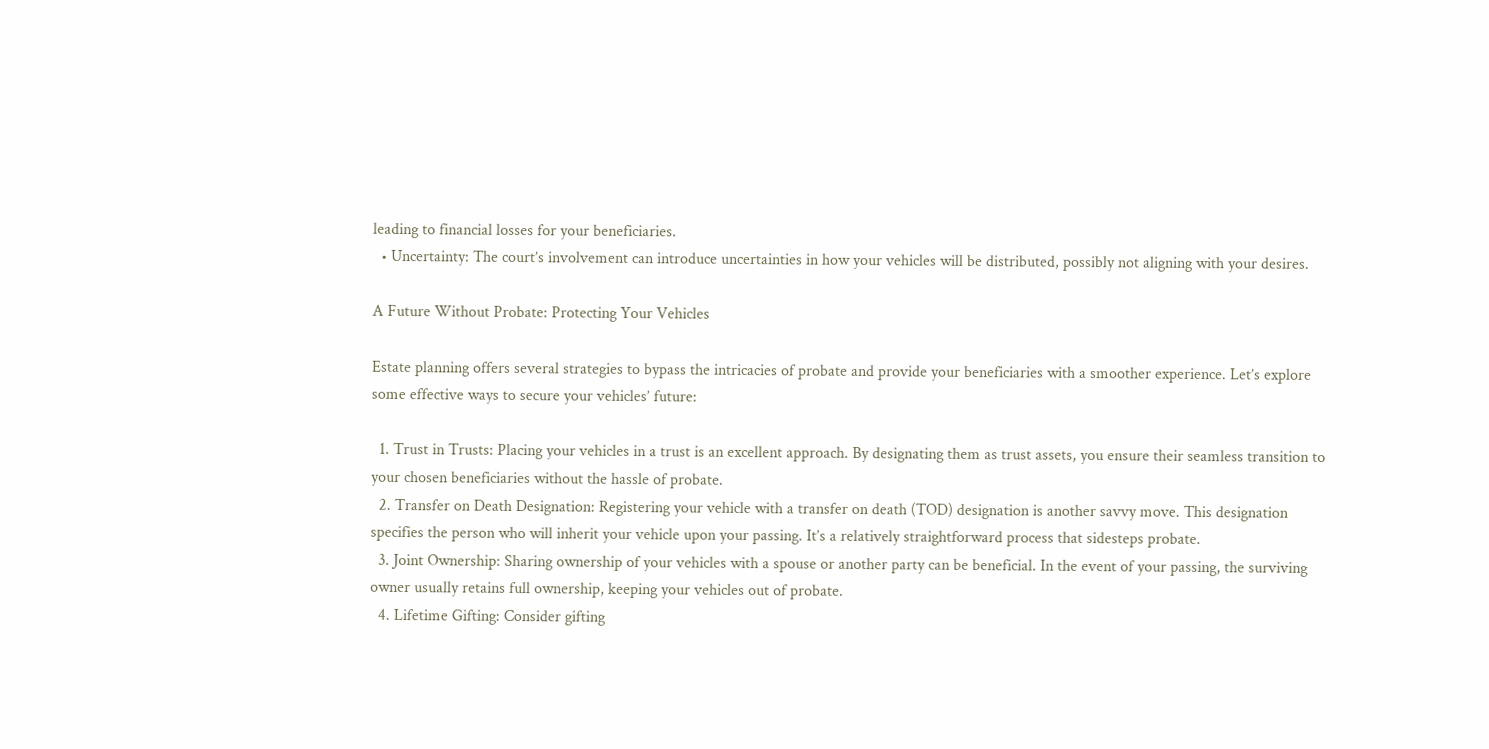leading to financial losses for your beneficiaries.
  • Uncertainty: The court’s involvement can introduce uncertainties in how your vehicles will be distributed, possibly not aligning with your desires.

A Future Without Probate: Protecting Your Vehicles

Estate planning offers several strategies to bypass the intricacies of probate and provide your beneficiaries with a smoother experience. Let’s explore some effective ways to secure your vehicles’ future:

  1. Trust in Trusts: Placing your vehicles in a trust is an excellent approach. By designating them as trust assets, you ensure their seamless transition to your chosen beneficiaries without the hassle of probate.
  2. Transfer on Death Designation: Registering your vehicle with a transfer on death (TOD) designation is another savvy move. This designation specifies the person who will inherit your vehicle upon your passing. It’s a relatively straightforward process that sidesteps probate.
  3. Joint Ownership: Sharing ownership of your vehicles with a spouse or another party can be beneficial. In the event of your passing, the surviving owner usually retains full ownership, keeping your vehicles out of probate.
  4. Lifetime Gifting: Consider gifting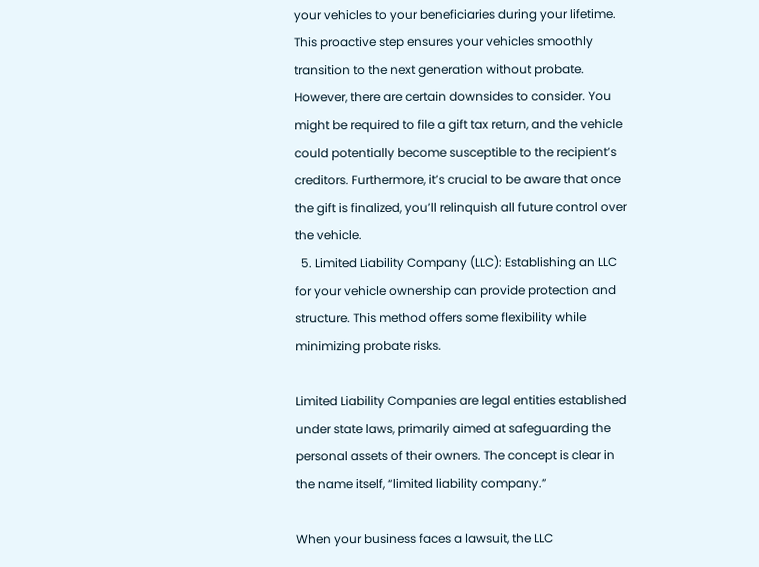your vehicles to your beneficiaries during your lifetime. This proactive step ensures your vehicles smoothly transition to the next generation without probate. However, there are certain downsides to consider. You might be required to file a gift tax return, and the vehicle could potentially become susceptible to the recipient’s creditors. Furthermore, it’s crucial to be aware that once the gift is finalized, you’ll relinquish all future control over the vehicle.
  5. Limited Liability Company (LLC): Establishing an LLC for your vehicle ownership can provide protection and structure. This method offers some flexibility while minimizing probate risks.

Limited Liability Companies are legal entities established under state laws, primarily aimed at safeguarding the personal assets of their owners. The concept is clear in the name itself, “limited liability company.”

When your business faces a lawsuit, the LLC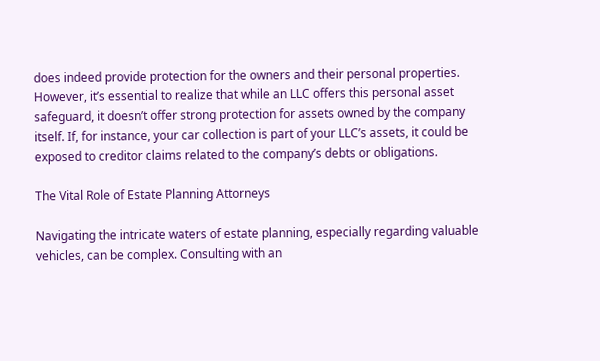does indeed provide protection for the owners and their personal properties. However, it’s essential to realize that while an LLC offers this personal asset safeguard, it doesn’t offer strong protection for assets owned by the company itself. If, for instance, your car collection is part of your LLC’s assets, it could be exposed to creditor claims related to the company’s debts or obligations.

The Vital Role of Estate Planning Attorneys

Navigating the intricate waters of estate planning, especially regarding valuable vehicles, can be complex. Consulting with an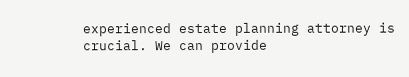experienced estate planning attorney is crucial. We can provide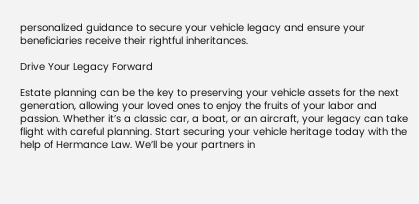personalized guidance to secure your vehicle legacy and ensure your beneficiaries receive their rightful inheritances.

Drive Your Legacy Forward

Estate planning can be the key to preserving your vehicle assets for the next generation, allowing your loved ones to enjoy the fruits of your labor and passion. Whether it’s a classic car, a boat, or an aircraft, your legacy can take flight with careful planning. Start securing your vehicle heritage today with the help of Hermance Law. We’ll be your partners in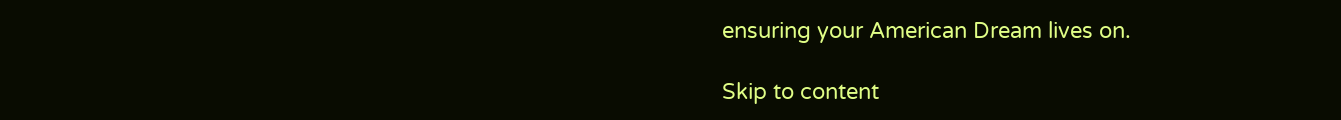ensuring your American Dream lives on.

Skip to content